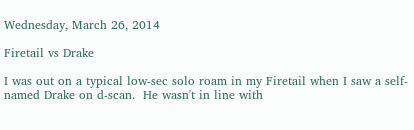Wednesday, March 26, 2014

Firetail vs Drake

I was out on a typical low-sec solo roam in my Firetail when I saw a self-named Drake on d-scan.  He wasn't in line with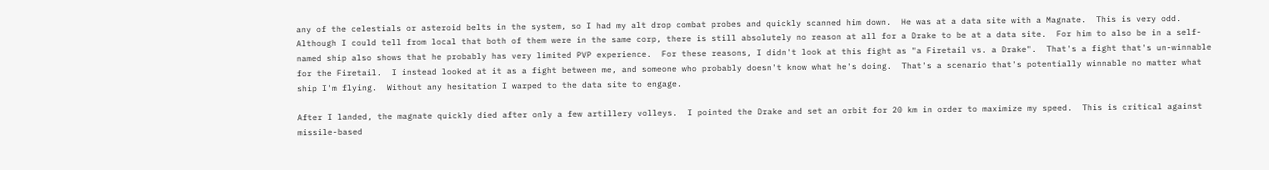any of the celestials or asteroid belts in the system, so I had my alt drop combat probes and quickly scanned him down.  He was at a data site with a Magnate.  This is very odd.  Although I could tell from local that both of them were in the same corp, there is still absolutely no reason at all for a Drake to be at a data site.  For him to also be in a self-named ship also shows that he probably has very limited PVP experience.  For these reasons, I didn't look at this fight as "a Firetail vs. a Drake".  That's a fight that's un-winnable for the Firetail.  I instead looked at it as a fight between me, and someone who probably doesn't know what he's doing.  That's a scenario that's potentially winnable no matter what ship I'm flying.  Without any hesitation I warped to the data site to engage.

After I landed, the magnate quickly died after only a few artillery volleys.  I pointed the Drake and set an orbit for 20 km in order to maximize my speed.  This is critical against missile-based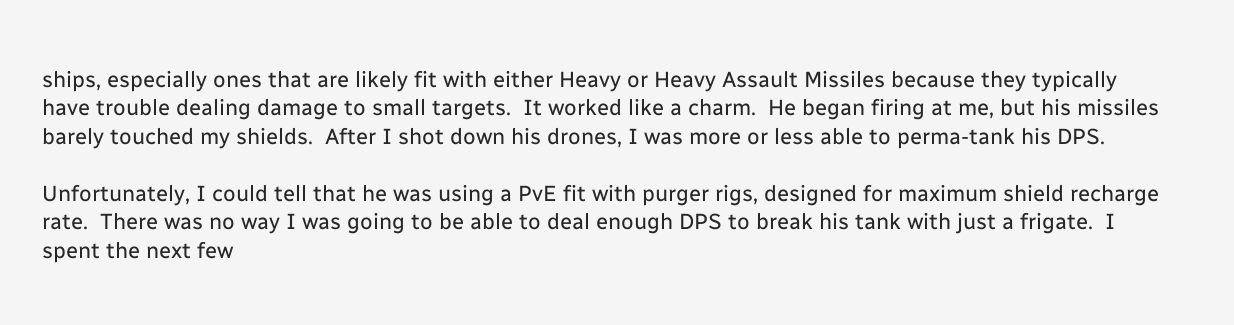ships, especially ones that are likely fit with either Heavy or Heavy Assault Missiles because they typically have trouble dealing damage to small targets.  It worked like a charm.  He began firing at me, but his missiles barely touched my shields.  After I shot down his drones, I was more or less able to perma-tank his DPS.

Unfortunately, I could tell that he was using a PvE fit with purger rigs, designed for maximum shield recharge rate.  There was no way I was going to be able to deal enough DPS to break his tank with just a frigate.  I spent the next few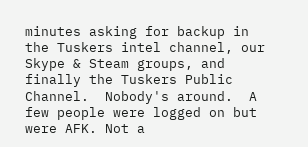minutes asking for backup in the Tuskers intel channel, our Skype & Steam groups, and finally the Tuskers Public Channel.  Nobody's around.  A few people were logged on but were AFK. Not a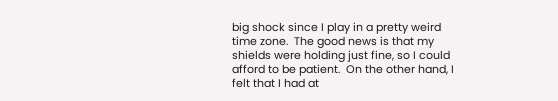big shock since I play in a pretty weird time zone.  The good news is that my shields were holding just fine, so I could afford to be patient.  On the other hand, I felt that I had at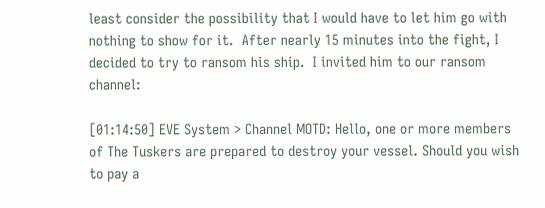least consider the possibility that I would have to let him go with nothing to show for it.  After nearly 15 minutes into the fight, I decided to try to ransom his ship.  I invited him to our ransom channel:

[01:14:50] EVE System > Channel MOTD: Hello, one or more members of The Tuskers are prepared to destroy your vessel. Should you wish to pay a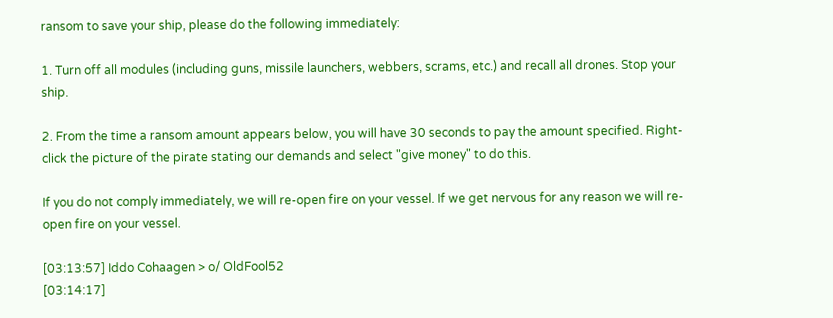ransom to save your ship, please do the following immediately:

1. Turn off all modules (including guns, missile launchers, webbers, scrams, etc.) and recall all drones. Stop your ship.

2. From the time a ransom amount appears below, you will have 30 seconds to pay the amount specified. Right-click the picture of the pirate stating our demands and select "give money" to do this.

If you do not comply immediately, we will re-open fire on your vessel. If we get nervous for any reason we will re-open fire on your vessel.

[03:13:57] Iddo Cohaagen > o/ OldFool52
[03:14:17]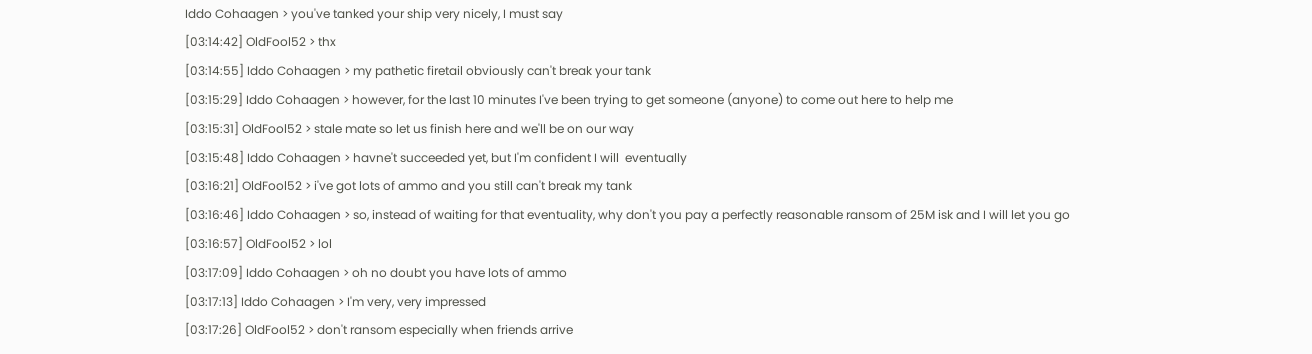Iddo Cohaagen > you've tanked your ship very nicely, I must say
[03:14:42] OldFool52 > thx
[03:14:55] Iddo Cohaagen > my pathetic firetail obviously can't break your tank
[03:15:29] Iddo Cohaagen > however, for the last 10 minutes I've been trying to get someone (anyone) to come out here to help me
[03:15:31] OldFool52 > stale mate so let us finish here and we'll be on our way
[03:15:48] Iddo Cohaagen > havne't succeeded yet, but I'm confident I will  eventually
[03:16:21] OldFool52 > i've got lots of ammo and you still can't break my tank
[03:16:46] Iddo Cohaagen > so, instead of waiting for that eventuality, why don't you pay a perfectly reasonable ransom of 25M isk and I will let you go
[03:16:57] OldFool52 > lol
[03:17:09] Iddo Cohaagen > oh no doubt you have lots of ammo
[03:17:13] Iddo Cohaagen > I'm very, very impressed
[03:17:26] OldFool52 > don't ransom especially when friends arrive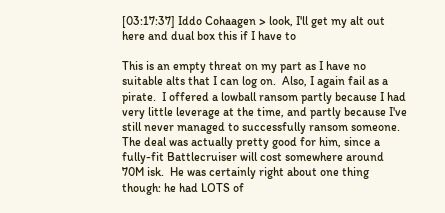[03:17:37] Iddo Cohaagen > look, I'll get my alt out here and dual box this if I have to

This is an empty threat on my part as I have no suitable alts that I can log on.  Also, I again fail as a pirate.  I offered a lowball ransom partly because I had very little leverage at the time, and partly because I've still never managed to successfully ransom someone.  The deal was actually pretty good for him, since a fully-fit Battlecruiser will cost somewhere around 70M isk.  He was certainly right about one thing though: he had LOTS of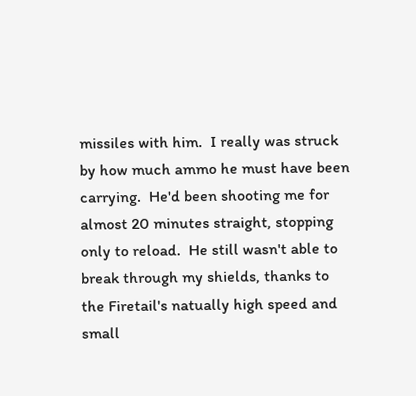missiles with him.  I really was struck by how much ammo he must have been carrying.  He'd been shooting me for almost 20 minutes straight, stopping only to reload.  He still wasn't able to break through my shields, thanks to the Firetail's natually high speed and small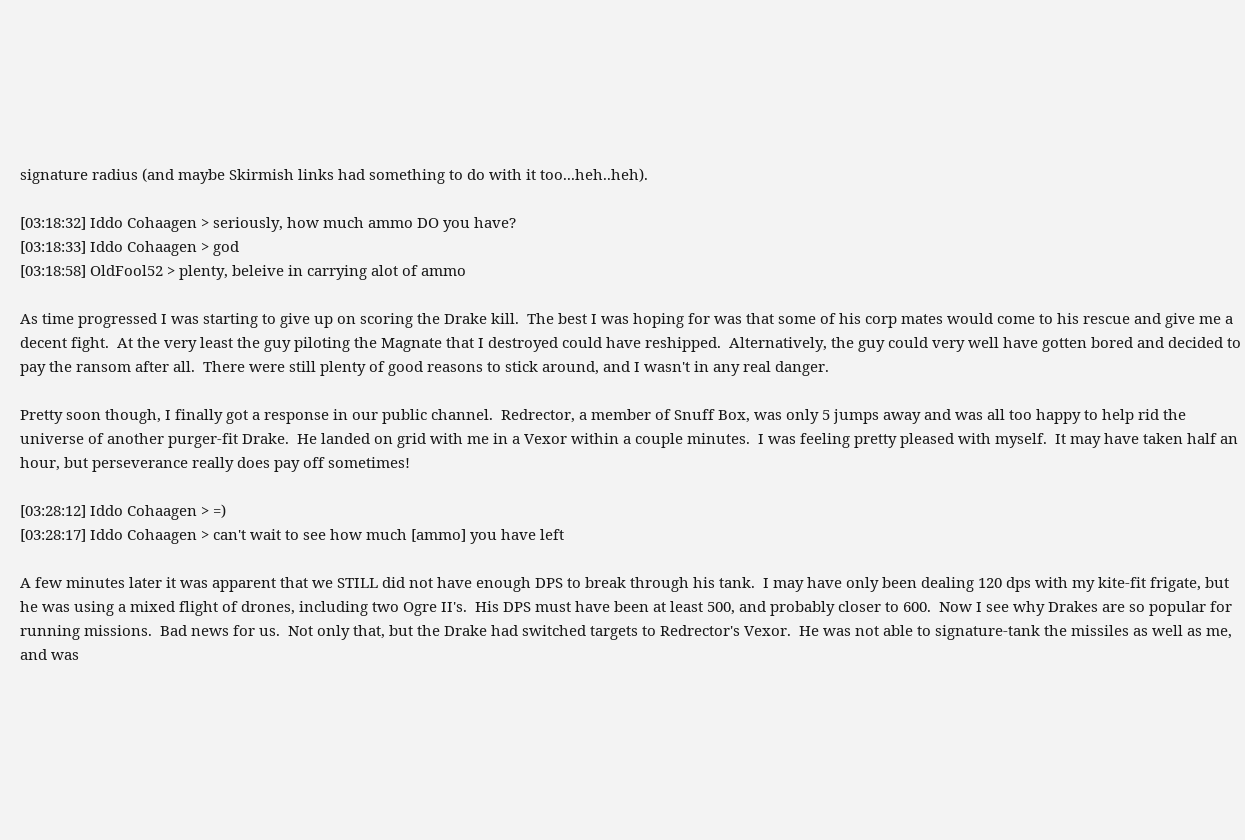signature radius (and maybe Skirmish links had something to do with it too...heh..heh).

[03:18:32] Iddo Cohaagen > seriously, how much ammo DO you have?
[03:18:33] Iddo Cohaagen > god
[03:18:58] OldFool52 > plenty, beleive in carrying alot of ammo

As time progressed I was starting to give up on scoring the Drake kill.  The best I was hoping for was that some of his corp mates would come to his rescue and give me a decent fight.  At the very least the guy piloting the Magnate that I destroyed could have reshipped.  Alternatively, the guy could very well have gotten bored and decided to pay the ransom after all.  There were still plenty of good reasons to stick around, and I wasn't in any real danger.

Pretty soon though, I finally got a response in our public channel.  Redrector, a member of Snuff Box, was only 5 jumps away and was all too happy to help rid the universe of another purger-fit Drake.  He landed on grid with me in a Vexor within a couple minutes.  I was feeling pretty pleased with myself.  It may have taken half an hour, but perseverance really does pay off sometimes!

[03:28:12] Iddo Cohaagen > =)
[03:28:17] Iddo Cohaagen > can't wait to see how much [ammo] you have left

A few minutes later it was apparent that we STILL did not have enough DPS to break through his tank.  I may have only been dealing 120 dps with my kite-fit frigate, but he was using a mixed flight of drones, including two Ogre II's.  His DPS must have been at least 500, and probably closer to 600.  Now I see why Drakes are so popular for running missions.  Bad news for us.  Not only that, but the Drake had switched targets to Redrector's Vexor.  He was not able to signature-tank the missiles as well as me, and was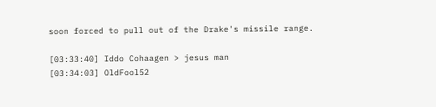soon forced to pull out of the Drake's missile range.

[03:33:40] Iddo Cohaagen > jesus man
[03:34:03] OldFool52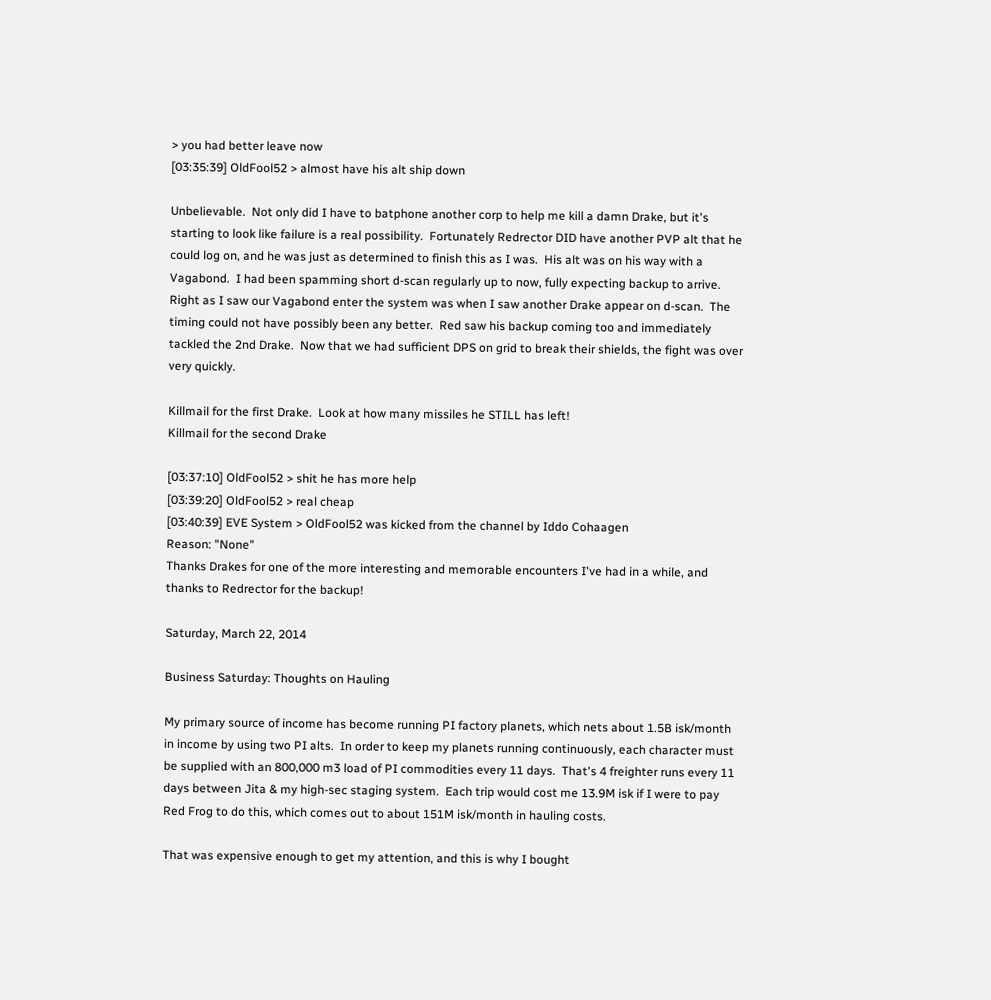> you had better leave now
[03:35:39] OldFool52 > almost have his alt ship down

Unbelievable.  Not only did I have to batphone another corp to help me kill a damn Drake, but it's starting to look like failure is a real possibility.  Fortunately Redrector DID have another PVP alt that he could log on, and he was just as determined to finish this as I was.  His alt was on his way with a Vagabond.  I had been spamming short d-scan regularly up to now, fully expecting backup to arrive.  Right as I saw our Vagabond enter the system was when I saw another Drake appear on d-scan.  The timing could not have possibly been any better.  Red saw his backup coming too and immediately tackled the 2nd Drake.  Now that we had sufficient DPS on grid to break their shields, the fight was over very quickly.

Killmail for the first Drake.  Look at how many missiles he STILL has left!
Killmail for the second Drake

[03:37:10] OldFool52 > shit he has more help
[03:39:20] OldFool52 > real cheap
[03:40:39] EVE System > OldFool52 was kicked from the channel by Iddo Cohaagen
Reason: "None"
Thanks Drakes for one of the more interesting and memorable encounters I've had in a while, and thanks to Redrector for the backup!

Saturday, March 22, 2014

Business Saturday: Thoughts on Hauling

My primary source of income has become running PI factory planets, which nets about 1.5B isk/month in income by using two PI alts.  In order to keep my planets running continuously, each character must be supplied with an 800,000 m3 load of PI commodities every 11 days.  That's 4 freighter runs every 11 days between Jita & my high-sec staging system.  Each trip would cost me 13.9M isk if I were to pay Red Frog to do this, which comes out to about 151M isk/month in hauling costs.

That was expensive enough to get my attention, and this is why I bought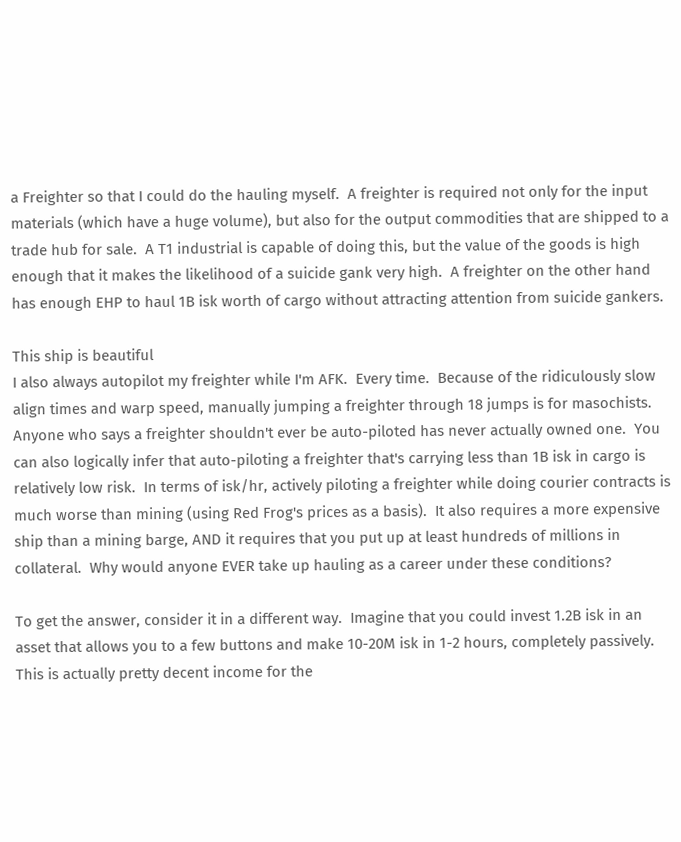a Freighter so that I could do the hauling myself.  A freighter is required not only for the input materials (which have a huge volume), but also for the output commodities that are shipped to a trade hub for sale.  A T1 industrial is capable of doing this, but the value of the goods is high enough that it makes the likelihood of a suicide gank very high.  A freighter on the other hand has enough EHP to haul 1B isk worth of cargo without attracting attention from suicide gankers.

This ship is beautiful
I also always autopilot my freighter while I'm AFK.  Every time.  Because of the ridiculously slow align times and warp speed, manually jumping a freighter through 18 jumps is for masochists.  Anyone who says a freighter shouldn't ever be auto-piloted has never actually owned one.  You can also logically infer that auto-piloting a freighter that's carrying less than 1B isk in cargo is relatively low risk.  In terms of isk/hr, actively piloting a freighter while doing courier contracts is much worse than mining (using Red Frog's prices as a basis).  It also requires a more expensive ship than a mining barge, AND it requires that you put up at least hundreds of millions in collateral.  Why would anyone EVER take up hauling as a career under these conditions?

To get the answer, consider it in a different way.  Imagine that you could invest 1.2B isk in an asset that allows you to a few buttons and make 10-20M isk in 1-2 hours, completely passively.  This is actually pretty decent income for the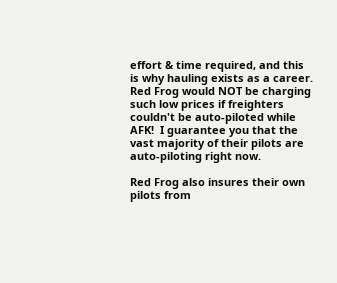effort & time required, and this is why hauling exists as a career.  Red Frog would NOT be charging such low prices if freighters couldn't be auto-piloted while AFK!  I guarantee you that the vast majority of their pilots are auto-piloting right now.

Red Frog also insures their own pilots from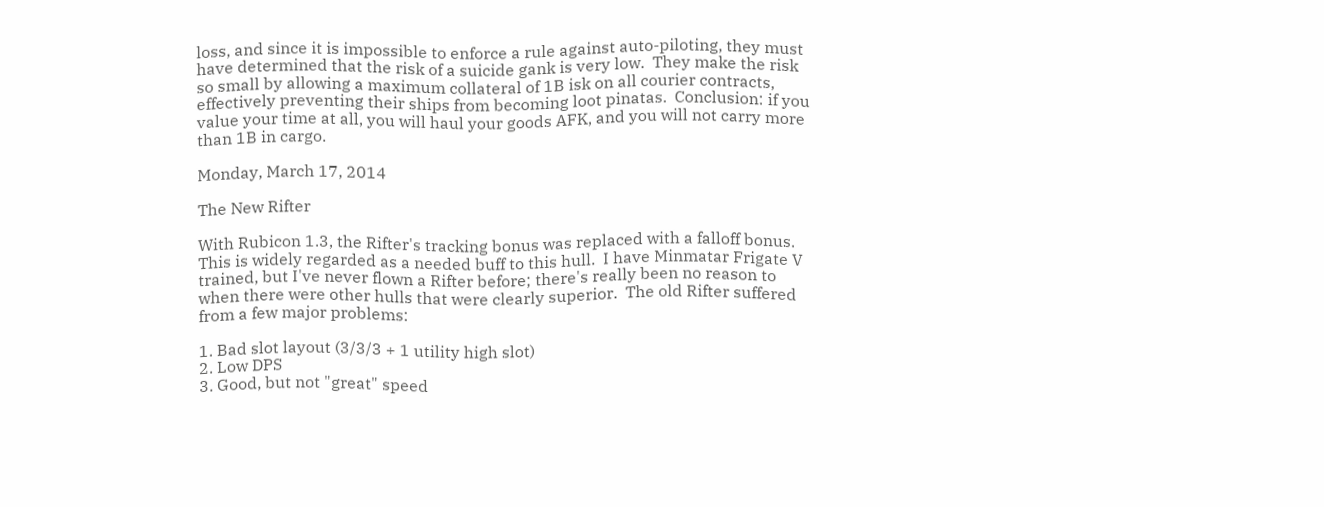loss, and since it is impossible to enforce a rule against auto-piloting, they must have determined that the risk of a suicide gank is very low.  They make the risk so small by allowing a maximum collateral of 1B isk on all courier contracts, effectively preventing their ships from becoming loot pinatas.  Conclusion: if you value your time at all, you will haul your goods AFK, and you will not carry more than 1B in cargo.

Monday, March 17, 2014

The New Rifter

With Rubicon 1.3, the Rifter's tracking bonus was replaced with a falloff bonus.  This is widely regarded as a needed buff to this hull.  I have Minmatar Frigate V trained, but I've never flown a Rifter before; there's really been no reason to when there were other hulls that were clearly superior.  The old Rifter suffered from a few major problems:

1. Bad slot layout (3/3/3 + 1 utility high slot)
2. Low DPS
3. Good, but not "great" speed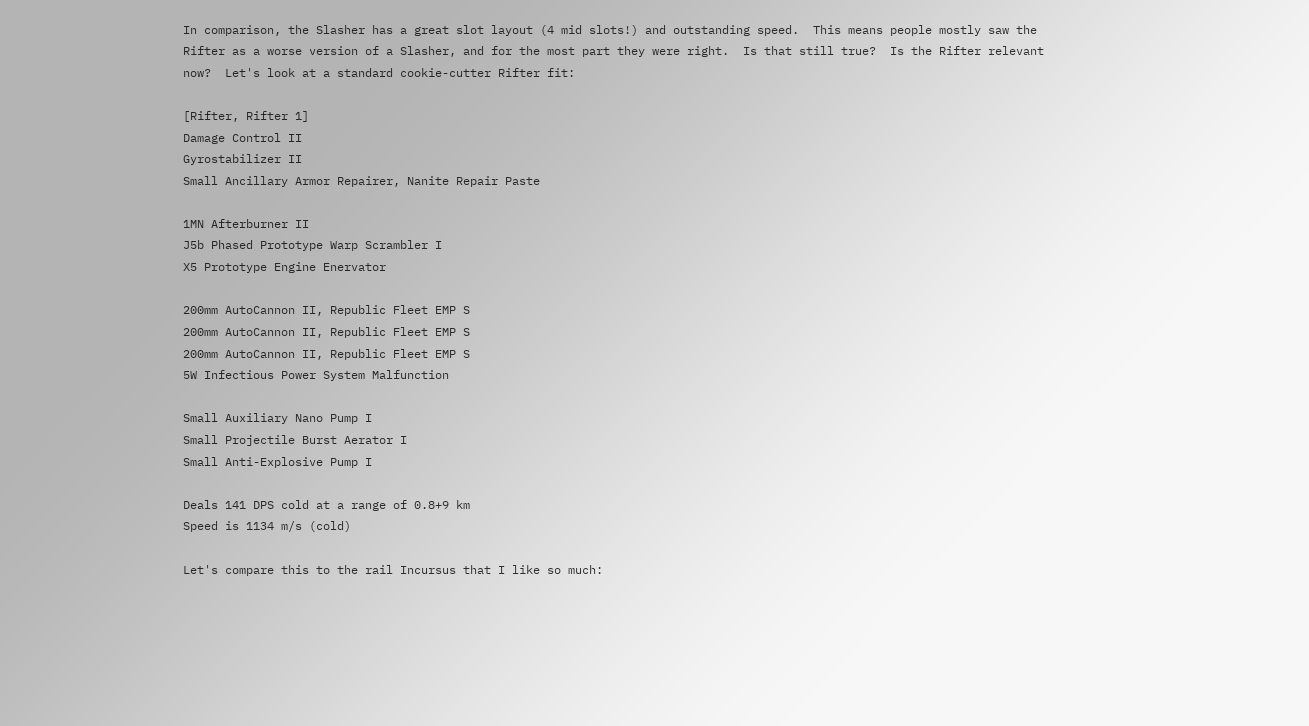In comparison, the Slasher has a great slot layout (4 mid slots!) and outstanding speed.  This means people mostly saw the Rifter as a worse version of a Slasher, and for the most part they were right.  Is that still true?  Is the Rifter relevant now?  Let's look at a standard cookie-cutter Rifter fit:

[Rifter, Rifter 1]
Damage Control II
Gyrostabilizer II
Small Ancillary Armor Repairer, Nanite Repair Paste

1MN Afterburner II
J5b Phased Prototype Warp Scrambler I
X5 Prototype Engine Enervator

200mm AutoCannon II, Republic Fleet EMP S
200mm AutoCannon II, Republic Fleet EMP S
200mm AutoCannon II, Republic Fleet EMP S
5W Infectious Power System Malfunction

Small Auxiliary Nano Pump I
Small Projectile Burst Aerator I
Small Anti-Explosive Pump I

Deals 141 DPS cold at a range of 0.8+9 km
Speed is 1134 m/s (cold)

Let's compare this to the rail Incursus that I like so much: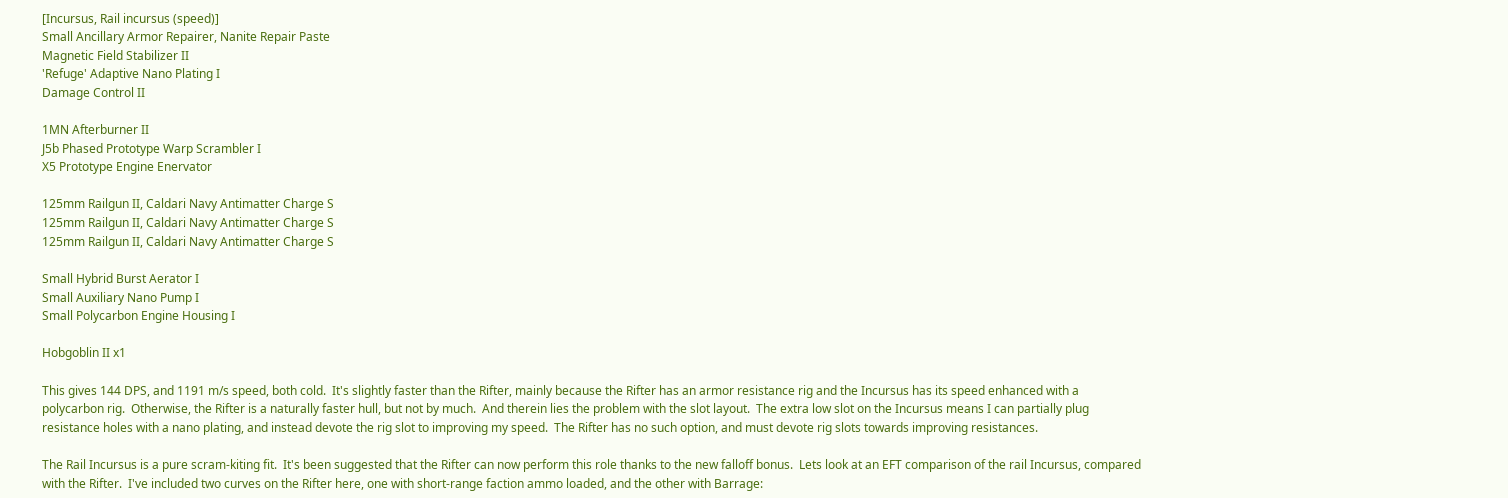[Incursus, Rail incursus (speed)]
Small Ancillary Armor Repairer, Nanite Repair Paste
Magnetic Field Stabilizer II
'Refuge' Adaptive Nano Plating I
Damage Control II

1MN Afterburner II
J5b Phased Prototype Warp Scrambler I
X5 Prototype Engine Enervator

125mm Railgun II, Caldari Navy Antimatter Charge S
125mm Railgun II, Caldari Navy Antimatter Charge S
125mm Railgun II, Caldari Navy Antimatter Charge S

Small Hybrid Burst Aerator I
Small Auxiliary Nano Pump I
Small Polycarbon Engine Housing I

Hobgoblin II x1

This gives 144 DPS, and 1191 m/s speed, both cold.  It's slightly faster than the Rifter, mainly because the Rifter has an armor resistance rig and the Incursus has its speed enhanced with a polycarbon rig.  Otherwise, the Rifter is a naturally faster hull, but not by much.  And therein lies the problem with the slot layout.  The extra low slot on the Incursus means I can partially plug resistance holes with a nano plating, and instead devote the rig slot to improving my speed.  The Rifter has no such option, and must devote rig slots towards improving resistances.

The Rail Incursus is a pure scram-kiting fit.  It's been suggested that the Rifter can now perform this role thanks to the new falloff bonus.  Lets look at an EFT comparison of the rail Incursus, compared with the Rifter.  I've included two curves on the Rifter here, one with short-range faction ammo loaded, and the other with Barrage: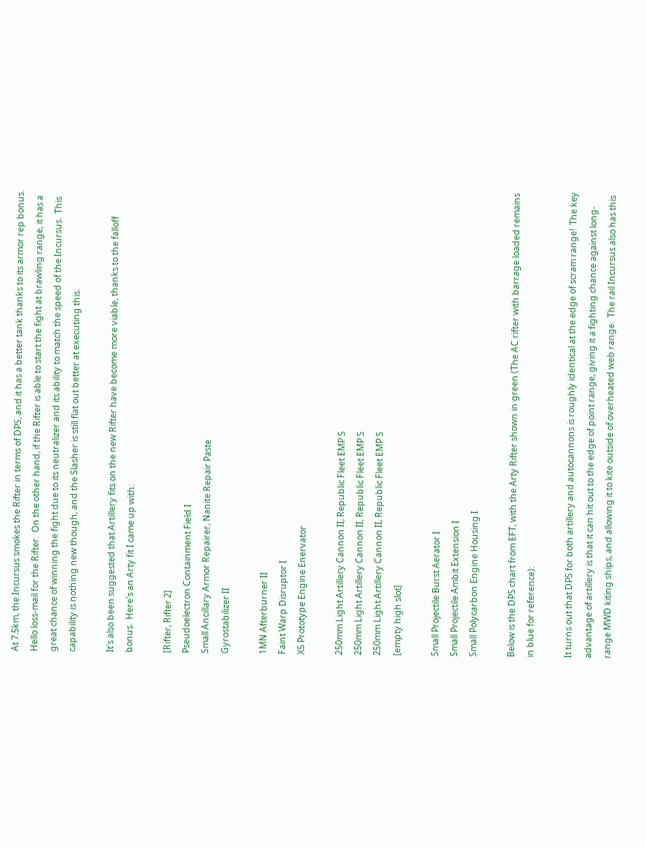At 7.5km, the Incursus smokes the Rifter in terms of DPS, and it has a better tank thanks to its armor rep bonus.  Hello loss-mail for the Rifter.  On the other hand, if the Rifter is able to start the fight at brawling range, it has a great chance of winning the fight due to its neutralizer and its ability to match the speed of the Incursus.  This capability is nothing new though, and the Slasher is still flat out better at executing this.

It's also been suggested that Artillery fits on the new Rifter have become more viable, thanks to the falloff bonus.  Here's an Arty fit I came up with:

[Rifter, Rifter 2]
Pseudoelectron Containment Field I
Small Ancillary Armor Repairer, Nanite Repair Paste
Gyrostabilizer II

1MN Afterburner II
Faint Warp Disruptor I
X5 Prototype Engine Enervator

250mm Light Artillery Cannon II, Republic Fleet EMP S
250mm Light Artillery Cannon II, Republic Fleet EMP S
250mm Light Artillery Cannon II, Republic Fleet EMP S
[empty high slot]

Small Projectile Burst Aerator I
Small Projectile Ambit Extension I
Small Polycarbon Engine Housing I

Below is the DPS chart from EFT, with the Arty Rifter shown in green (The AC rifter with barrage loaded remains in blue for reference):

It turns out that DPS for both artillery and autocannons is roughly identical at the edge of scram range!  The key advantage of artillery is that it can hit out to the edge of point range, giving it a fighting chance against long-range MWD kiting ships, and allowing it to kite outside of overheated web range.  The rail Incursus also has this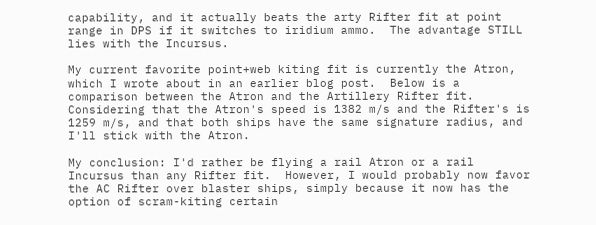capability, and it actually beats the arty Rifter fit at point range in DPS if it switches to iridium ammo.  The advantage STILL lies with the Incursus.

My current favorite point+web kiting fit is currently the Atron, which I wrote about in an earlier blog post.  Below is a comparison between the Atron and the Artillery Rifter fit.  Considering that the Atron's speed is 1382 m/s and the Rifter's is 1259 m/s, and that both ships have the same signature radius, and I'll stick with the Atron.

My conclusion: I'd rather be flying a rail Atron or a rail Incursus than any Rifter fit.  However, I would probably now favor the AC Rifter over blaster ships, simply because it now has the option of scram-kiting certain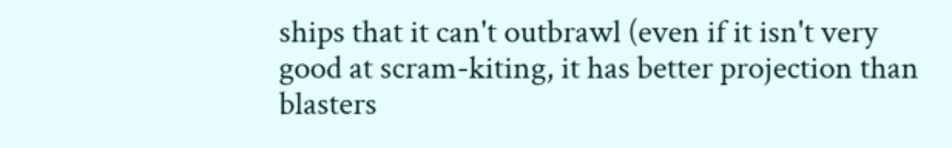ships that it can't outbrawl (even if it isn't very good at scram-kiting, it has better projection than blasters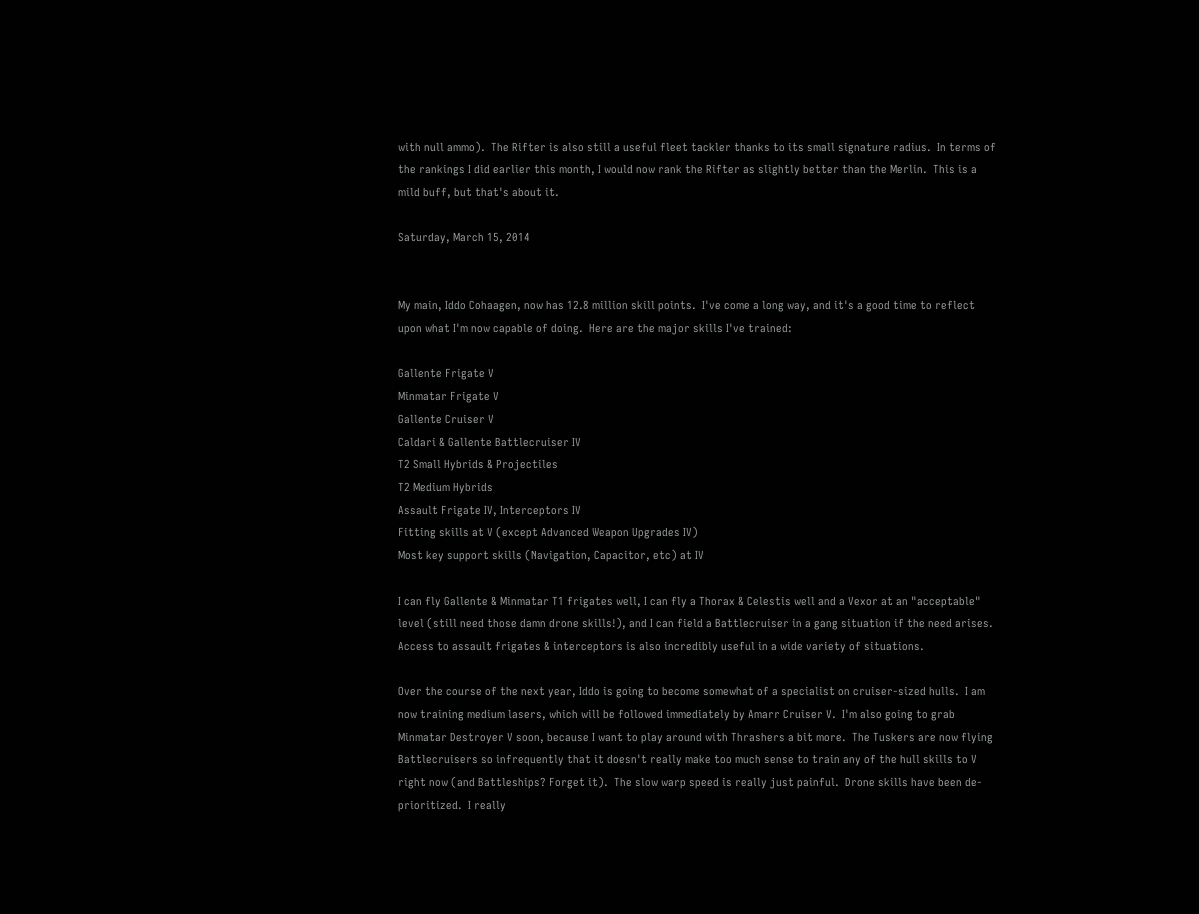with null ammo).  The Rifter is also still a useful fleet tackler thanks to its small signature radius.  In terms of the rankings I did earlier this month, I would now rank the Rifter as slightly better than the Merlin.  This is a mild buff, but that's about it.

Saturday, March 15, 2014


My main, Iddo Cohaagen, now has 12.8 million skill points.  I've come a long way, and it's a good time to reflect upon what I'm now capable of doing.  Here are the major skills I've trained:

Gallente Frigate V
Minmatar Frigate V
Gallente Cruiser V
Caldari & Gallente Battlecruiser IV
T2 Small Hybrids & Projectiles
T2 Medium Hybrids
Assault Frigate IV, Interceptors IV
Fitting skills at V (except Advanced Weapon Upgrades IV)
Most key support skills (Navigation, Capacitor, etc) at IV

I can fly Gallente & Minmatar T1 frigates well, I can fly a Thorax & Celestis well and a Vexor at an "acceptable" level (still need those damn drone skills!), and I can field a Battlecruiser in a gang situation if the need arises.  Access to assault frigates & interceptors is also incredibly useful in a wide variety of situations.

Over the course of the next year, Iddo is going to become somewhat of a specialist on cruiser-sized hulls.  I am now training medium lasers, which will be followed immediately by Amarr Cruiser V.  I'm also going to grab Minmatar Destroyer V soon, because I want to play around with Thrashers a bit more.  The Tuskers are now flying Battlecruisers so infrequently that it doesn't really make too much sense to train any of the hull skills to V right now (and Battleships? Forget it).  The slow warp speed is really just painful.  Drone skills have been de-prioritized.  I really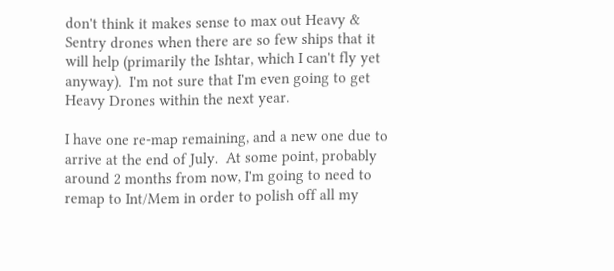don't think it makes sense to max out Heavy & Sentry drones when there are so few ships that it will help (primarily the Ishtar, which I can't fly yet anyway).  I'm not sure that I'm even going to get Heavy Drones within the next year.

I have one re-map remaining, and a new one due to arrive at the end of July.  At some point, probably around 2 months from now, I'm going to need to remap to Int/Mem in order to polish off all my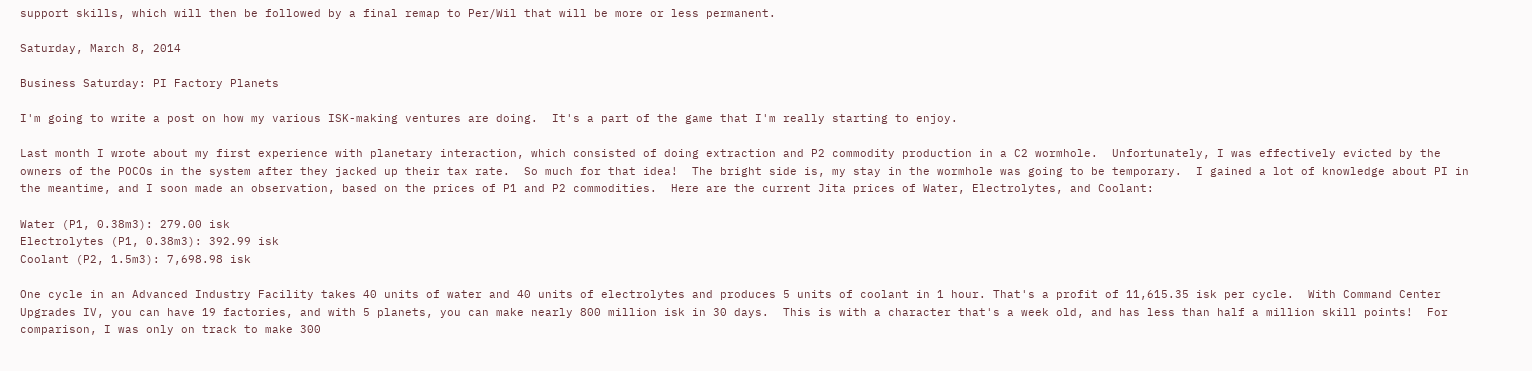support skills, which will then be followed by a final remap to Per/Wil that will be more or less permanent.

Saturday, March 8, 2014

Business Saturday: PI Factory Planets

I'm going to write a post on how my various ISK-making ventures are doing.  It's a part of the game that I'm really starting to enjoy.

Last month I wrote about my first experience with planetary interaction, which consisted of doing extraction and P2 commodity production in a C2 wormhole.  Unfortunately, I was effectively evicted by the owners of the POCOs in the system after they jacked up their tax rate.  So much for that idea!  The bright side is, my stay in the wormhole was going to be temporary.  I gained a lot of knowledge about PI in the meantime, and I soon made an observation, based on the prices of P1 and P2 commodities.  Here are the current Jita prices of Water, Electrolytes, and Coolant:

Water (P1, 0.38m3): 279.00 isk
Electrolytes (P1, 0.38m3): 392.99 isk
Coolant (P2, 1.5m3): 7,698.98 isk

One cycle in an Advanced Industry Facility takes 40 units of water and 40 units of electrolytes and produces 5 units of coolant in 1 hour. That's a profit of 11,615.35 isk per cycle.  With Command Center Upgrades IV, you can have 19 factories, and with 5 planets, you can make nearly 800 million isk in 30 days.  This is with a character that's a week old, and has less than half a million skill points!  For comparison, I was only on track to make 300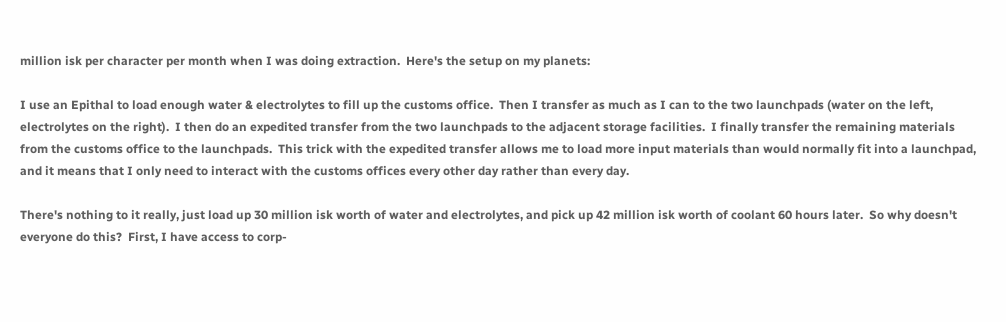million isk per character per month when I was doing extraction.  Here's the setup on my planets:

I use an Epithal to load enough water & electrolytes to fill up the customs office.  Then I transfer as much as I can to the two launchpads (water on the left, electrolytes on the right).  I then do an expedited transfer from the two launchpads to the adjacent storage facilities.  I finally transfer the remaining materials from the customs office to the launchpads.  This trick with the expedited transfer allows me to load more input materials than would normally fit into a launchpad, and it means that I only need to interact with the customs offices every other day rather than every day.

There's nothing to it really, just load up 30 million isk worth of water and electrolytes, and pick up 42 million isk worth of coolant 60 hours later.  So why doesn't everyone do this?  First, I have access to corp-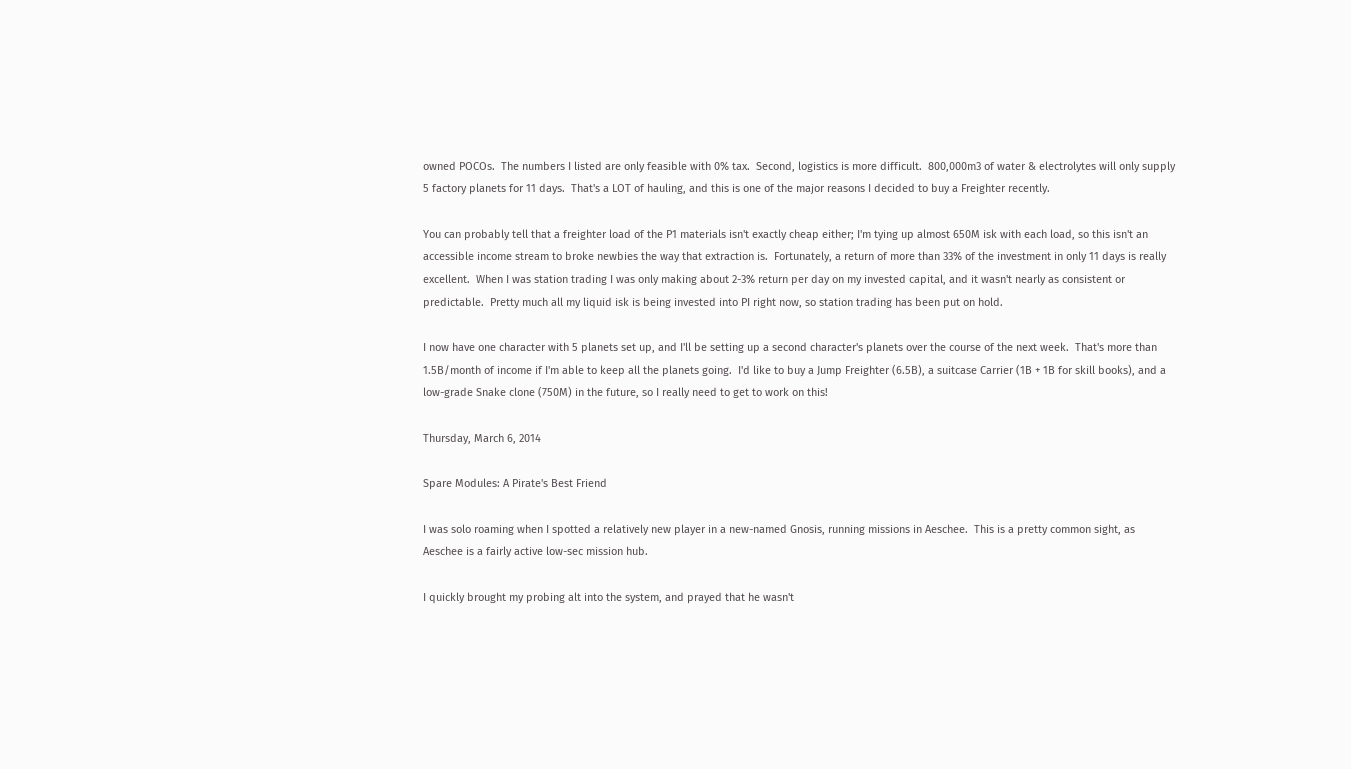owned POCOs.  The numbers I listed are only feasible with 0% tax.  Second, logistics is more difficult.  800,000m3 of water & electrolytes will only supply 5 factory planets for 11 days.  That's a LOT of hauling, and this is one of the major reasons I decided to buy a Freighter recently.

You can probably tell that a freighter load of the P1 materials isn't exactly cheap either; I'm tying up almost 650M isk with each load, so this isn't an accessible income stream to broke newbies the way that extraction is.  Fortunately, a return of more than 33% of the investment in only 11 days is really excellent.  When I was station trading I was only making about 2-3% return per day on my invested capital, and it wasn't nearly as consistent or predictable.  Pretty much all my liquid isk is being invested into PI right now, so station trading has been put on hold.

I now have one character with 5 planets set up, and I'll be setting up a second character's planets over the course of the next week.  That's more than 1.5B/month of income if I'm able to keep all the planets going.  I'd like to buy a Jump Freighter (6.5B), a suitcase Carrier (1B + 1B for skill books), and a low-grade Snake clone (750M) in the future, so I really need to get to work on this!

Thursday, March 6, 2014

Spare Modules: A Pirate's Best Friend

I was solo roaming when I spotted a relatively new player in a new-named Gnosis, running missions in Aeschee.  This is a pretty common sight, as Aeschee is a fairly active low-sec mission hub.

I quickly brought my probing alt into the system, and prayed that he wasn't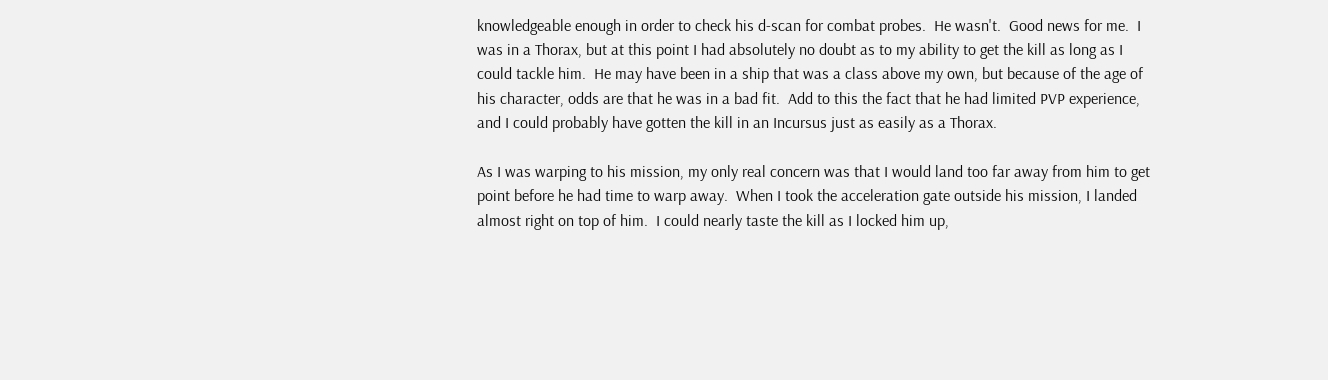knowledgeable enough in order to check his d-scan for combat probes.  He wasn't.  Good news for me.  I was in a Thorax, but at this point I had absolutely no doubt as to my ability to get the kill as long as I could tackle him.  He may have been in a ship that was a class above my own, but because of the age of his character, odds are that he was in a bad fit.  Add to this the fact that he had limited PVP experience, and I could probably have gotten the kill in an Incursus just as easily as a Thorax.

As I was warping to his mission, my only real concern was that I would land too far away from him to get point before he had time to warp away.  When I took the acceleration gate outside his mission, I landed almost right on top of him.  I could nearly taste the kill as I locked him up,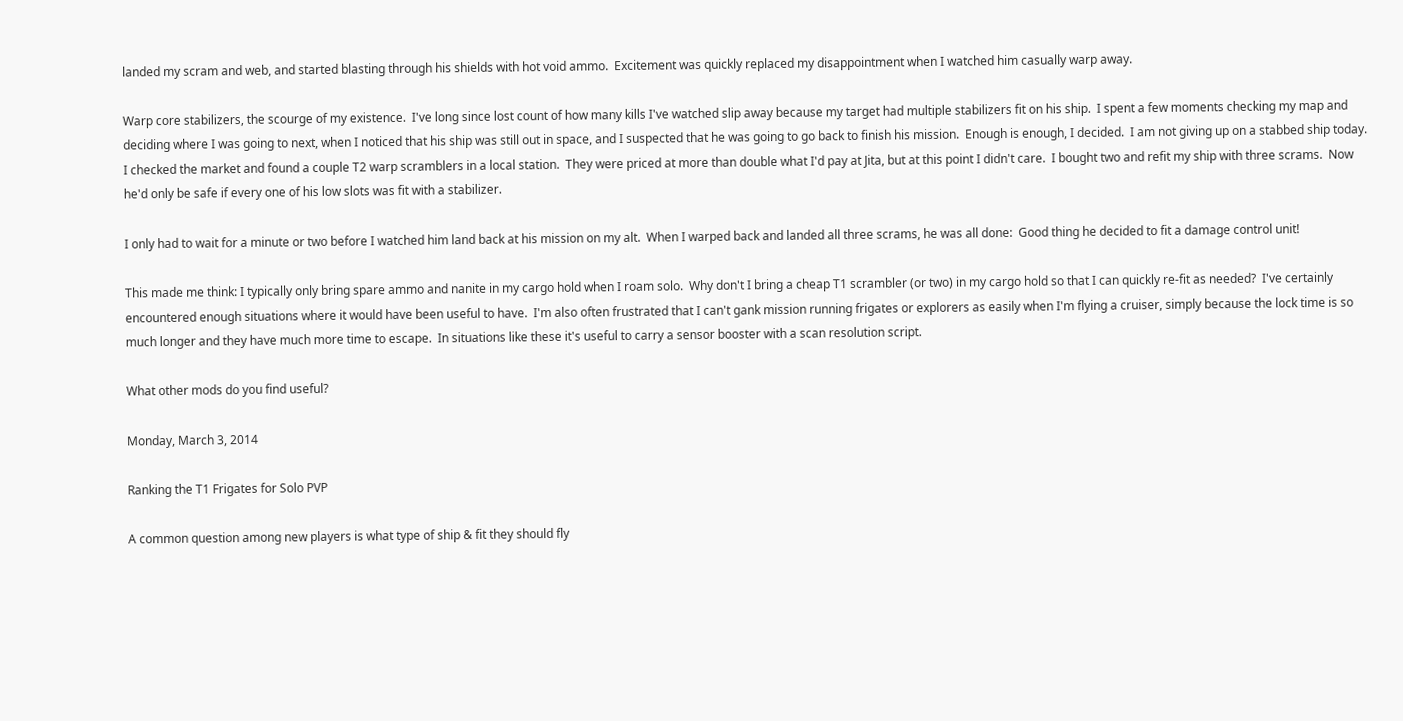landed my scram and web, and started blasting through his shields with hot void ammo.  Excitement was quickly replaced my disappointment when I watched him casually warp away.

Warp core stabilizers, the scourge of my existence.  I've long since lost count of how many kills I've watched slip away because my target had multiple stabilizers fit on his ship.  I spent a few moments checking my map and deciding where I was going to next, when I noticed that his ship was still out in space, and I suspected that he was going to go back to finish his mission.  Enough is enough, I decided.  I am not giving up on a stabbed ship today.  I checked the market and found a couple T2 warp scramblers in a local station.  They were priced at more than double what I'd pay at Jita, but at this point I didn't care.  I bought two and refit my ship with three scrams.  Now he'd only be safe if every one of his low slots was fit with a stabilizer.

I only had to wait for a minute or two before I watched him land back at his mission on my alt.  When I warped back and landed all three scrams, he was all done:  Good thing he decided to fit a damage control unit!

This made me think: I typically only bring spare ammo and nanite in my cargo hold when I roam solo.  Why don't I bring a cheap T1 scrambler (or two) in my cargo hold so that I can quickly re-fit as needed?  I've certainly encountered enough situations where it would have been useful to have.  I'm also often frustrated that I can't gank mission running frigates or explorers as easily when I'm flying a cruiser, simply because the lock time is so much longer and they have much more time to escape.  In situations like these it's useful to carry a sensor booster with a scan resolution script.

What other mods do you find useful?

Monday, March 3, 2014

Ranking the T1 Frigates for Solo PVP

A common question among new players is what type of ship & fit they should fly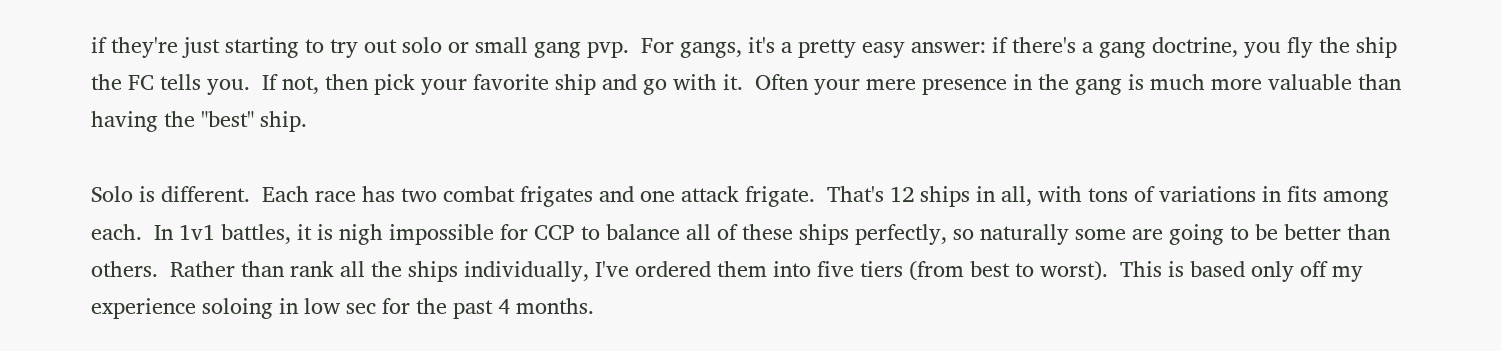if they're just starting to try out solo or small gang pvp.  For gangs, it's a pretty easy answer: if there's a gang doctrine, you fly the ship the FC tells you.  If not, then pick your favorite ship and go with it.  Often your mere presence in the gang is much more valuable than having the "best" ship.

Solo is different.  Each race has two combat frigates and one attack frigate.  That's 12 ships in all, with tons of variations in fits among each.  In 1v1 battles, it is nigh impossible for CCP to balance all of these ships perfectly, so naturally some are going to be better than others.  Rather than rank all the ships individually, I've ordered them into five tiers (from best to worst).  This is based only off my experience soloing in low sec for the past 4 months.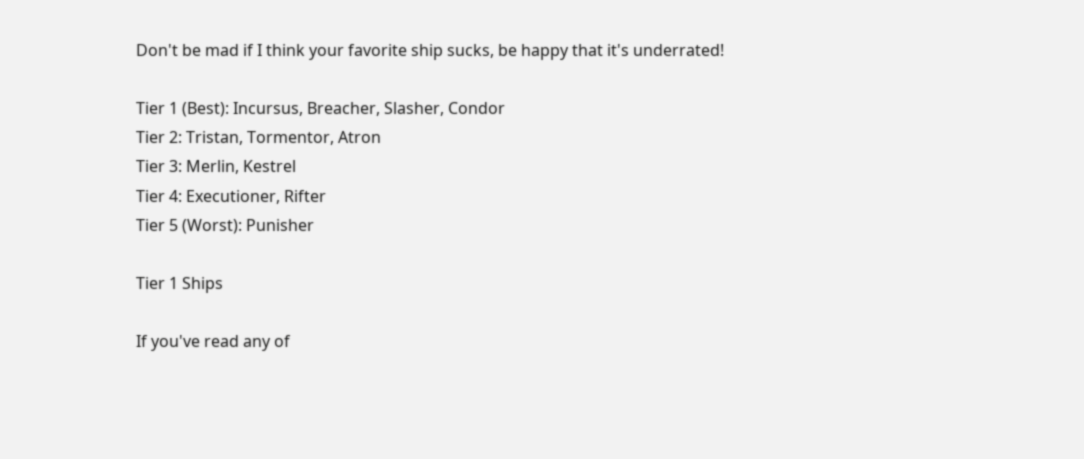Don't be mad if I think your favorite ship sucks, be happy that it's underrated!

Tier 1 (Best): Incursus, Breacher, Slasher, Condor
Tier 2: Tristan, Tormentor, Atron
Tier 3: Merlin, Kestrel
Tier 4: Executioner, Rifter
Tier 5 (Worst): Punisher

Tier 1 Ships

If you've read any of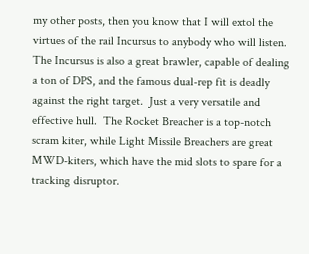my other posts, then you know that I will extol the virtues of the rail Incursus to anybody who will listen.  The Incursus is also a great brawler, capable of dealing a ton of DPS, and the famous dual-rep fit is deadly against the right target.  Just a very versatile and effective hull.  The Rocket Breacher is a top-notch scram kiter, while Light Missile Breachers are great MWD-kiters, which have the mid slots to spare for a tracking disruptor.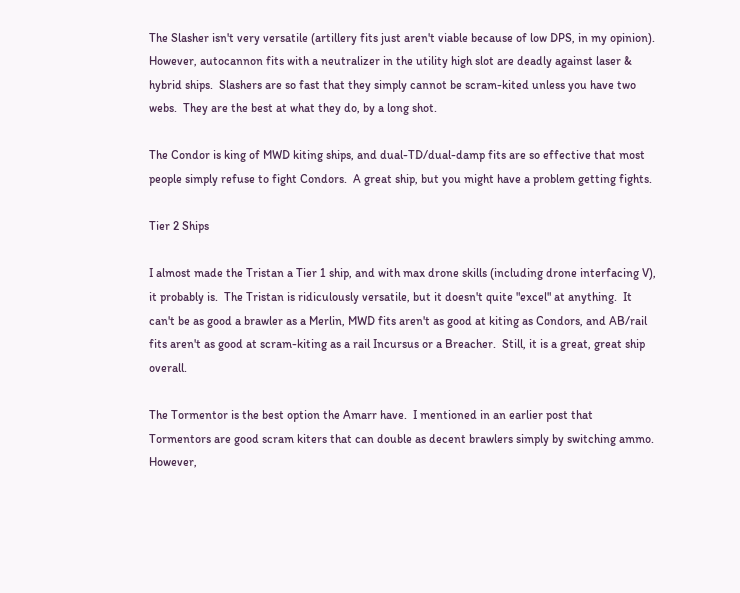The Slasher isn't very versatile (artillery fits just aren't viable because of low DPS, in my opinion).  However, autocannon fits with a neutralizer in the utility high slot are deadly against laser & hybrid ships.  Slashers are so fast that they simply cannot be scram-kited unless you have two webs.  They are the best at what they do, by a long shot.

The Condor is king of MWD kiting ships, and dual-TD/dual-damp fits are so effective that most people simply refuse to fight Condors.  A great ship, but you might have a problem getting fights.

Tier 2 Ships

I almost made the Tristan a Tier 1 ship, and with max drone skills (including drone interfacing V), it probably is.  The Tristan is ridiculously versatile, but it doesn't quite "excel" at anything.  It can't be as good a brawler as a Merlin, MWD fits aren't as good at kiting as Condors, and AB/rail fits aren't as good at scram-kiting as a rail Incursus or a Breacher.  Still, it is a great, great ship overall.

The Tormentor is the best option the Amarr have.  I mentioned in an earlier post that Tormentors are good scram kiters that can double as decent brawlers simply by switching ammo.  However,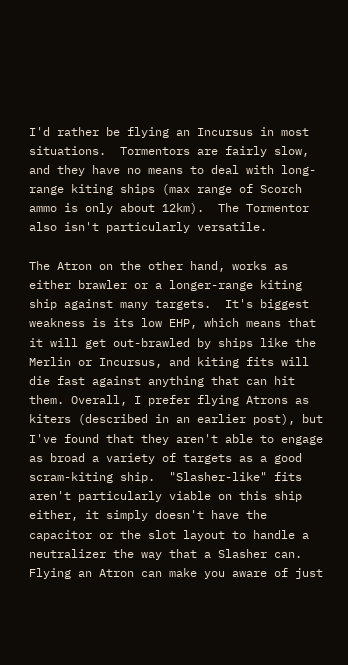I'd rather be flying an Incursus in most situations.  Tormentors are fairly slow, and they have no means to deal with long-range kiting ships (max range of Scorch ammo is only about 12km).  The Tormentor also isn't particularly versatile.

The Atron on the other hand, works as either brawler or a longer-range kiting ship against many targets.  It's biggest weakness is its low EHP, which means that it will get out-brawled by ships like the Merlin or Incursus, and kiting fits will die fast against anything that can hit them. Overall, I prefer flying Atrons as kiters (described in an earlier post), but I've found that they aren't able to engage as broad a variety of targets as a good scram-kiting ship.  "Slasher-like" fits aren't particularly viable on this ship either, it simply doesn't have the capacitor or the slot layout to handle a neutralizer the way that a Slasher can.  Flying an Atron can make you aware of just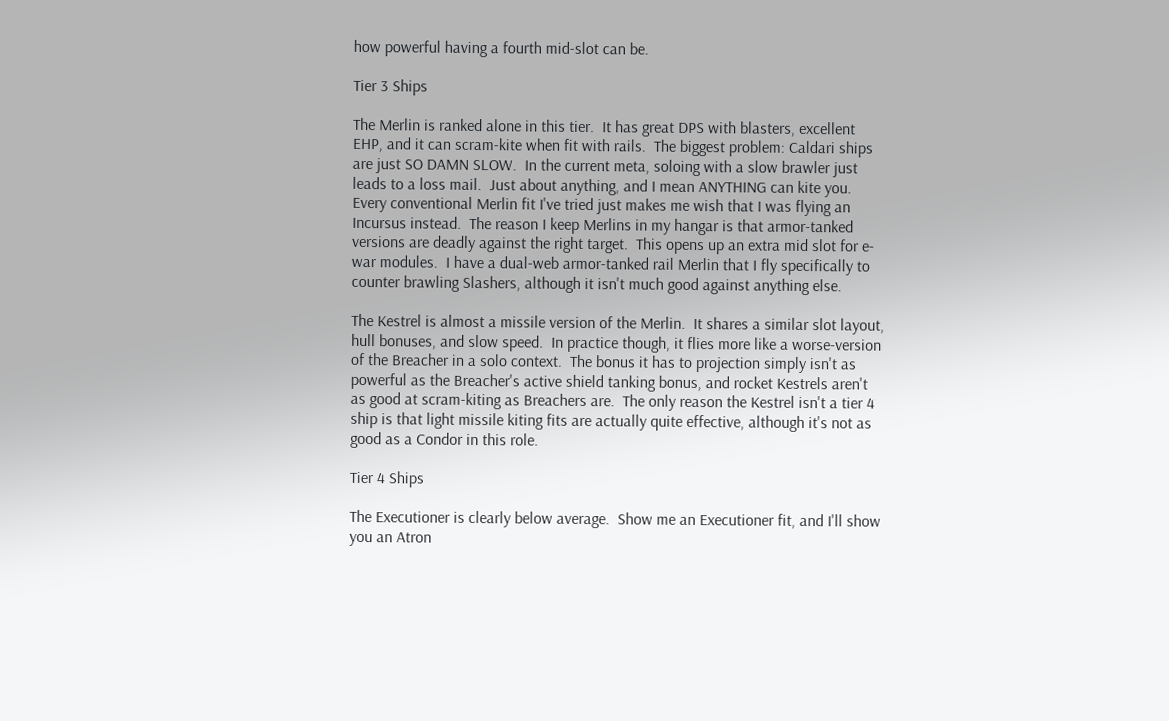how powerful having a fourth mid-slot can be.

Tier 3 Ships

The Merlin is ranked alone in this tier.  It has great DPS with blasters, excellent EHP, and it can scram-kite when fit with rails.  The biggest problem: Caldari ships are just SO DAMN SLOW.  In the current meta, soloing with a slow brawler just leads to a loss mail.  Just about anything, and I mean ANYTHING can kite you.  Every conventional Merlin fit I've tried just makes me wish that I was flying an Incursus instead.  The reason I keep Merlins in my hangar is that armor-tanked versions are deadly against the right target.  This opens up an extra mid slot for e-war modules.  I have a dual-web armor-tanked rail Merlin that I fly specifically to counter brawling Slashers, although it isn't much good against anything else.

The Kestrel is almost a missile version of the Merlin.  It shares a similar slot layout, hull bonuses, and slow speed.  In practice though, it flies more like a worse-version of the Breacher in a solo context.  The bonus it has to projection simply isn't as powerful as the Breacher's active shield tanking bonus, and rocket Kestrels aren't as good at scram-kiting as Breachers are.  The only reason the Kestrel isn't a tier 4 ship is that light missile kiting fits are actually quite effective, although it's not as good as a Condor in this role.

Tier 4 Ships

The Executioner is clearly below average.  Show me an Executioner fit, and I'll show you an Atron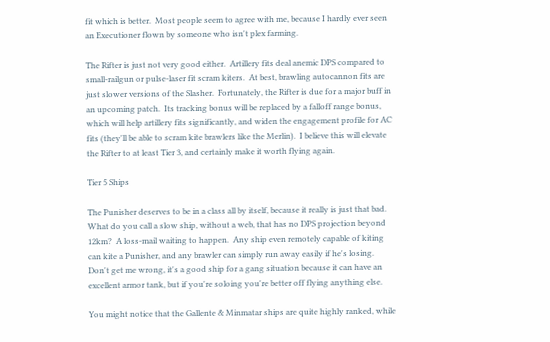fit which is better.  Most people seem to agree with me, because I hardly ever seen an Executioner flown by someone who isn't plex farming.

The Rifter is just not very good either.  Artillery fits deal anemic DPS compared to small-railgun or pulse-laser fit scram kiters.  At best, brawling autocannon fits are just slower versions of the Slasher.  Fortunately, the Rifter is due for a major buff in an upcoming patch.  Its tracking bonus will be replaced by a falloff range bonus, which will help artillery fits significantly, and widen the engagement profile for AC fits (they'll be able to scram kite brawlers like the Merlin).  I believe this will elevate the Rifter to at least Tier 3, and certainly make it worth flying again.

Tier 5 Ships

The Punisher deserves to be in a class all by itself, because it really is just that bad.  What do you call a slow ship, without a web, that has no DPS projection beyond 12km?  A loss-mail waiting to happen.  Any ship even remotely capable of kiting can kite a Punisher, and any brawler can simply run away easily if he's losing.  Don't get me wrong, it's a good ship for a gang situation because it can have an excellent armor tank, but if you're soloing you're better off flying anything else.

You might notice that the Gallente & Minmatar ships are quite highly ranked, while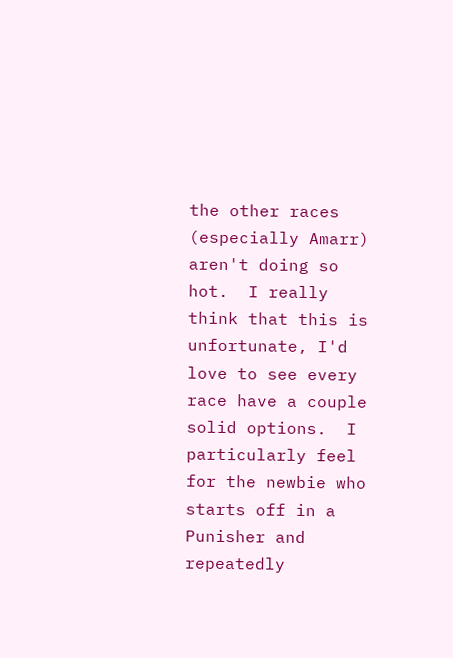the other races (especially Amarr) aren't doing so hot.  I really think that this is unfortunate, I'd love to see every race have a couple solid options.  I particularly feel for the newbie who starts off in a Punisher and repeatedly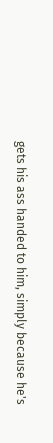gets his ass handed to him, simply because he's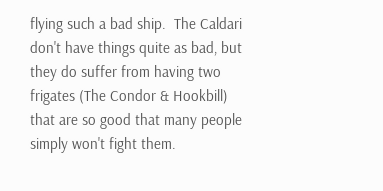flying such a bad ship.  The Caldari don't have things quite as bad, but they do suffer from having two frigates (The Condor & Hookbill) that are so good that many people simply won't fight them.